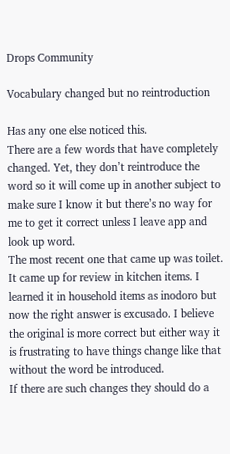Drops Community

Vocabulary changed but no reintroduction

Has any one else noticed this.
There are a few words that have completely changed. Yet, they don’t reintroduce the word so it will come up in another subject to make sure I know it but there’s no way for me to get it correct unless I leave app and look up word.
The most recent one that came up was toilet. It came up for review in kitchen items. I learned it in household items as inodoro but now the right answer is excusado. I believe the original is more correct but either way it is frustrating to have things change like that without the word be introduced.
If there are such changes they should do a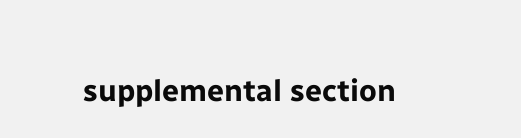supplemental section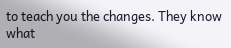to teach you the changes. They know what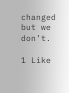changed but we don’t.

1 Like